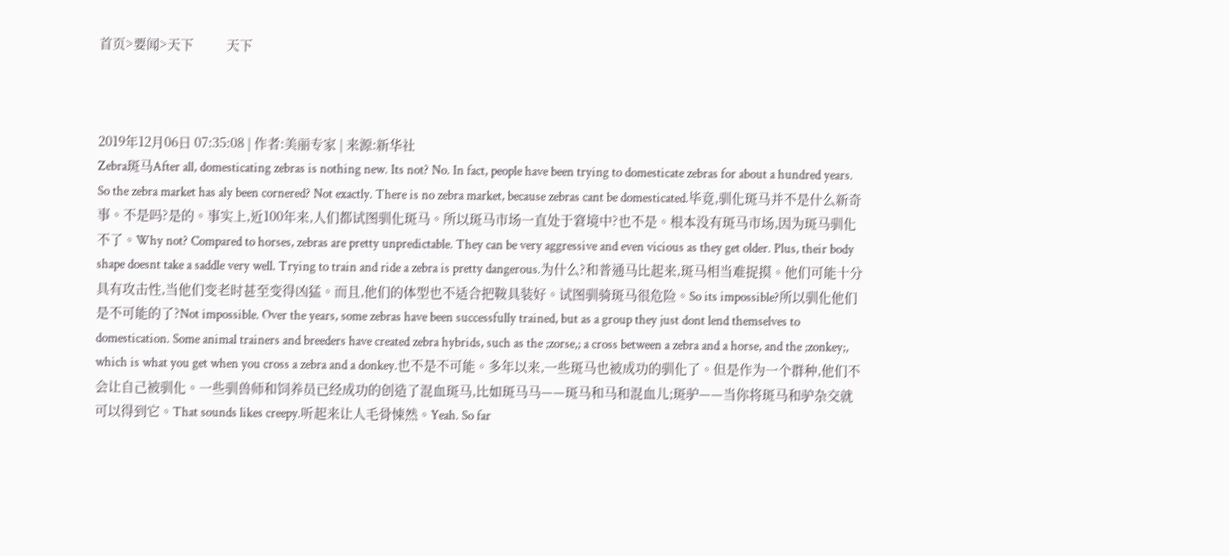首页>要闻>天下           天下



2019年12月06日 07:35:08 | 作者:美丽专家 | 来源:新华社
Zebra斑马After all, domesticating zebras is nothing new. Its not? No. In fact, people have been trying to domesticate zebras for about a hundred years. So the zebra market has aly been cornered? Not exactly. There is no zebra market, because zebras cant be domesticated.毕竟,驯化斑马并不是什么新奇事。不是吗?是的。事实上,近100年来,人们都试图驯化斑马。所以斑马市场一直处于窘境中?也不是。根本没有斑马市场,因为斑马驯化不了。Why not? Compared to horses, zebras are pretty unpredictable. They can be very aggressive and even vicious as they get older. Plus, their body shape doesnt take a saddle very well. Trying to train and ride a zebra is pretty dangerous.为什么?和普通马比起来,斑马相当难捉摸。他们可能十分具有攻击性,当他们变老时甚至变得凶猛。而且,他们的体型也不适合把鞍具装好。试图驯骑斑马很危险。So its impossible?所以驯化他们是不可能的了?Not impossible. Over the years, some zebras have been successfully trained, but as a group they just dont lend themselves to domestication. Some animal trainers and breeders have created zebra hybrids, such as the ;zorse,; a cross between a zebra and a horse, and the ;zonkey;, which is what you get when you cross a zebra and a donkey.也不是不可能。多年以来,一些斑马也被成功的驯化了。但是作为一个群种,他们不会让自己被驯化。一些驯兽师和饲养员已经成功的创造了混血斑马,比如斑马马——斑马和马和混血儿;斑驴——当你将斑马和驴杂交就可以得到它。That sounds likes creepy.听起来让人毛骨悚然。Yeah. So far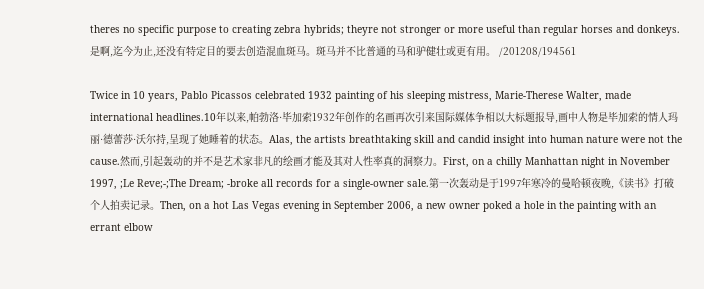theres no specific purpose to creating zebra hybrids; theyre not stronger or more useful than regular horses and donkeys.是啊,迄今为止,还没有特定目的要去创造混血斑马。斑马并不比普通的马和驴健壮或更有用。 /201208/194561

Twice in 10 years, Pablo Picassos celebrated 1932 painting of his sleeping mistress, Marie-Therese Walter, made international headlines.10年以来,帕勃洛·毕加索1932年创作的名画再次引来国际媒体争相以大标题报导,画中人物是毕加索的情人玛丽·德蕾莎·沃尔持,呈现了她睡着的状态。Alas, the artists breathtaking skill and candid insight into human nature were not the cause.然而,引起轰动的并不是艺术家非凡的绘画才能及其对人性率真的洞察力。First, on a chilly Manhattan night in November 1997, ;Le Reve;-;The Dream; -broke all records for a single-owner sale.第一次轰动是于1997年寒冷的曼哈顿夜晚,《读书》打破个人拍卖记录。Then, on a hot Las Vegas evening in September 2006, a new owner poked a hole in the painting with an errant elbow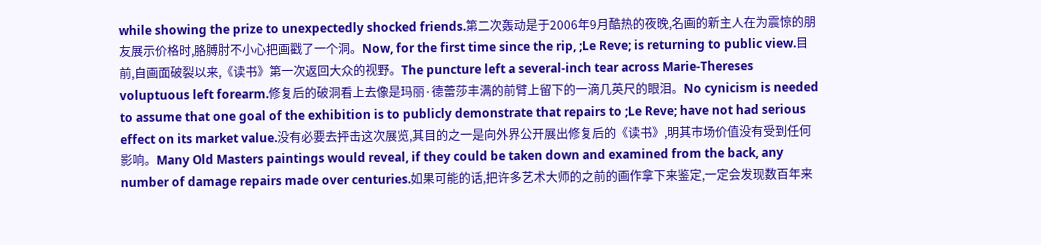while showing the prize to unexpectedly shocked friends.第二次轰动是于2006年9月酷热的夜晚,名画的新主人在为震惊的朋友展示价格时,胳膊肘不小心把画戳了一个洞。Now, for the first time since the rip, ;Le Reve; is returning to public view.目前,自画面破裂以来,《读书》第一次返回大众的视野。The puncture left a several-inch tear across Marie-Thereses voluptuous left forearm.修复后的破洞看上去像是玛丽·德蕾莎丰满的前臂上留下的一滴几英尺的眼泪。No cynicism is needed to assume that one goal of the exhibition is to publicly demonstrate that repairs to ;Le Reve; have not had serious effect on its market value.没有必要去抨击这次展览,其目的之一是向外界公开展出修复后的《读书》,明其市场价值没有受到任何影响。Many Old Masters paintings would reveal, if they could be taken down and examined from the back, any number of damage repairs made over centuries.如果可能的话,把许多艺术大师的之前的画作拿下来鉴定,一定会发现数百年来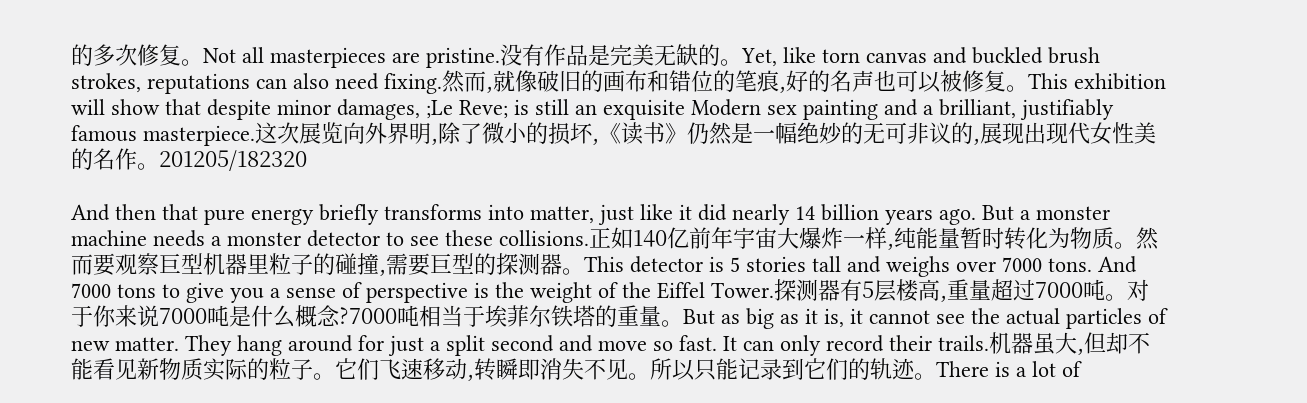的多次修复。Not all masterpieces are pristine.没有作品是完美无缺的。Yet, like torn canvas and buckled brush strokes, reputations can also need fixing.然而,就像破旧的画布和错位的笔痕,好的名声也可以被修复。This exhibition will show that despite minor damages, ;Le Reve; is still an exquisite Modern sex painting and a brilliant, justifiably famous masterpiece.这次展览向外界明,除了微小的损坏,《读书》仍然是一幅绝妙的无可非议的,展现出现代女性美的名作。201205/182320

And then that pure energy briefly transforms into matter, just like it did nearly 14 billion years ago. But a monster machine needs a monster detector to see these collisions.正如140亿前年宇宙大爆炸一样,纯能量暂时转化为物质。然而要观察巨型机器里粒子的碰撞,需要巨型的探测器。This detector is 5 stories tall and weighs over 7000 tons. And 7000 tons to give you a sense of perspective is the weight of the Eiffel Tower.探测器有5层楼高,重量超过7000吨。对于你来说7000吨是什么概念?7000吨相当于埃菲尔铁塔的重量。But as big as it is, it cannot see the actual particles of new matter. They hang around for just a split second and move so fast. It can only record their trails.机器虽大,但却不能看见新物质实际的粒子。它们飞速移动,转瞬即消失不见。所以只能记录到它们的轨迹。There is a lot of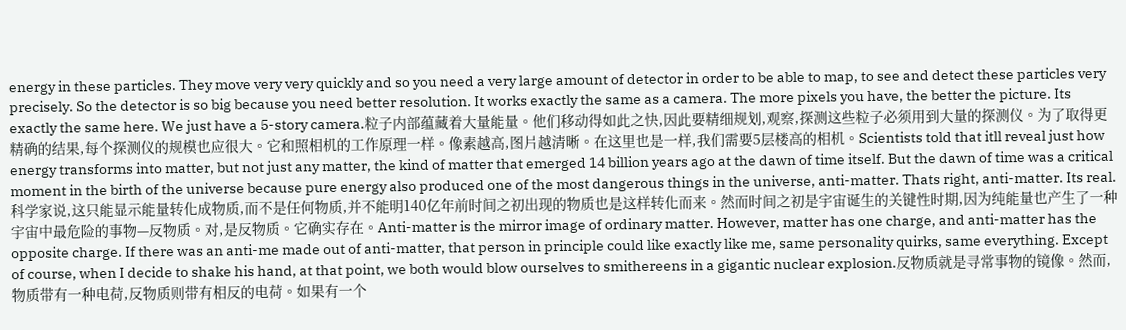energy in these particles. They move very very quickly and so you need a very large amount of detector in order to be able to map, to see and detect these particles very precisely. So the detector is so big because you need better resolution. It works exactly the same as a camera. The more pixels you have, the better the picture. Its exactly the same here. We just have a 5-story camera.粒子内部蕴藏着大量能量。他们移动得如此之快,因此要精细规划,观察,探测这些粒子必须用到大量的探测仪。为了取得更精确的结果,每个探测仪的规模也应很大。它和照相机的工作原理一样。像素越高,图片越清晰。在这里也是一样,我们需要5层楼高的相机。Scientists told that itll reveal just how energy transforms into matter, but not just any matter, the kind of matter that emerged 14 billion years ago at the dawn of time itself. But the dawn of time was a critical moment in the birth of the universe because pure energy also produced one of the most dangerous things in the universe, anti-matter. Thats right, anti-matter. Its real.科学家说,这只能显示能量转化成物质,而不是任何物质,并不能明140亿年前时间之初出现的物质也是这样转化而来。然而时间之初是宇宙诞生的关键性时期,因为纯能量也产生了一种宇宙中最危险的事物—反物质。对,是反物质。它确实存在。Anti-matter is the mirror image of ordinary matter. However, matter has one charge, and anti-matter has the opposite charge. If there was an anti-me made out of anti-matter, that person in principle could like exactly like me, same personality quirks, same everything. Except of course, when I decide to shake his hand, at that point, we both would blow ourselves to smithereens in a gigantic nuclear explosion.反物质就是寻常事物的镜像。然而,物质带有一种电荷,反物质则带有相反的电荷。如果有一个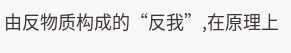由反物质构成的“反我”,在原理上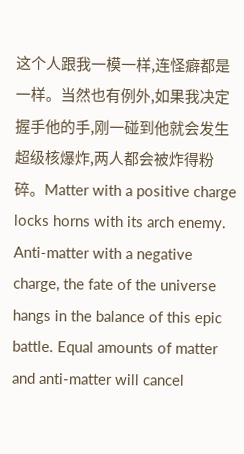这个人跟我一模一样,连怪癖都是一样。当然也有例外,如果我决定握手他的手,刚一碰到他就会发生超级核爆炸,两人都会被炸得粉碎。Matter with a positive charge locks horns with its arch enemy. Anti-matter with a negative charge, the fate of the universe hangs in the balance of this epic battle. Equal amounts of matter and anti-matter will cancel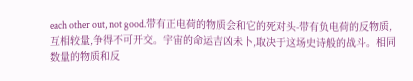each other out, not good.带有正电荷的物质会和它的死对头-带有负电荷的反物质,互相较量,争得不可开交。宇宙的命运吉凶未卜,取决于这场史诗般的战斗。相同数量的物质和反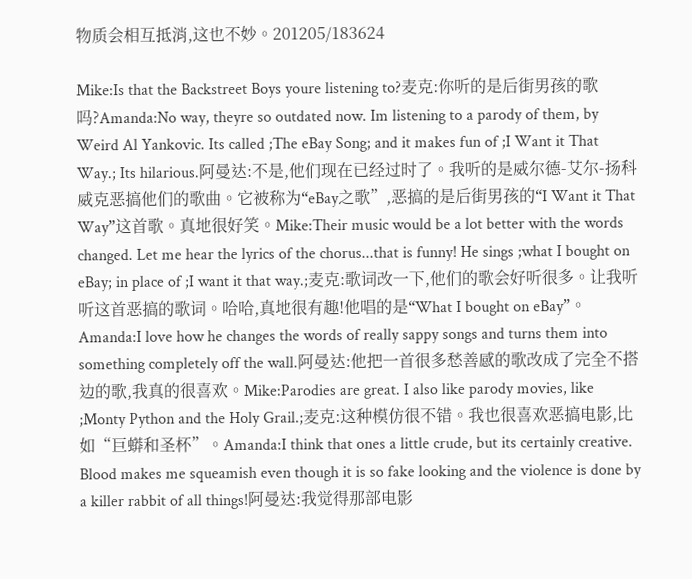物质会相互抵消,这也不妙。201205/183624

Mike:Is that the Backstreet Boys youre listening to?麦克:你听的是后街男孩的歌吗?Amanda:No way, theyre so outdated now. Im listening to a parody of them, by Weird Al Yankovic. Its called ;The eBay Song; and it makes fun of ;I Want it That Way.; Its hilarious.阿曼达:不是,他们现在已经过时了。我听的是威尔德-艾尔-扬科威克恶搞他们的歌曲。它被称为“eBay之歌”,恶搞的是后街男孩的“I Want it That Way”这首歌。真地很好笑。Mike:Their music would be a lot better with the words changed. Let me hear the lyrics of the chorus...that is funny! He sings ;what I bought on eBay; in place of ;I want it that way.;麦克:歌词改一下,他们的歌会好听很多。让我听听这首恶搞的歌词。哈哈,真地很有趣!他唱的是“What I bought on eBay”。Amanda:I love how he changes the words of really sappy songs and turns them into something completely off the wall.阿曼达:他把一首很多愁善感的歌改成了完全不搭边的歌,我真的很喜欢。Mike:Parodies are great. I also like parody movies, like ;Monty Python and the Holy Grail.;麦克:这种模仿很不错。我也很喜欢恶搞电影,比如“巨蟒和圣杯”。Amanda:I think that ones a little crude, but its certainly creative. Blood makes me squeamish even though it is so fake looking and the violence is done by a killer rabbit of all things!阿曼达:我觉得那部电影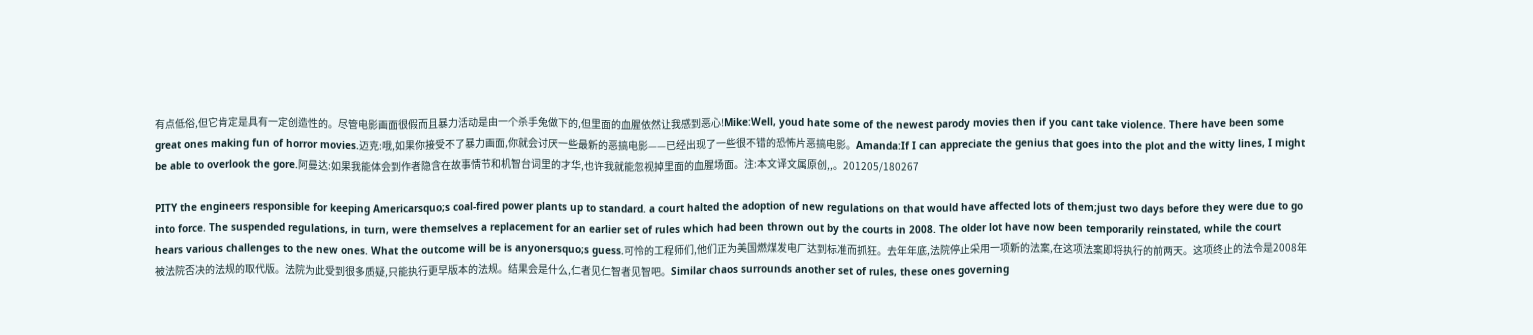有点低俗,但它肯定是具有一定创造性的。尽管电影画面很假而且暴力活动是由一个杀手兔做下的,但里面的血腥依然让我感到恶心!Mike:Well, youd hate some of the newest parody movies then if you cant take violence. There have been some great ones making fun of horror movies.迈克:哦,如果你接受不了暴力画面,你就会讨厌一些最新的恶搞电影——已经出现了一些很不错的恐怖片恶搞电影。Amanda:If I can appreciate the genius that goes into the plot and the witty lines, I might be able to overlook the gore.阿曼达:如果我能体会到作者隐含在故事情节和机智台词里的才华,也许我就能忽视掉里面的血腥场面。注:本文译文属原创,,。201205/180267

PITY the engineers responsible for keeping Americarsquo;s coal-fired power plants up to standard. a court halted the adoption of new regulations on that would have affected lots of them;just two days before they were due to go into force. The suspended regulations, in turn, were themselves a replacement for an earlier set of rules which had been thrown out by the courts in 2008. The older lot have now been temporarily reinstated, while the court hears various challenges to the new ones. What the outcome will be is anyonersquo;s guess.可怜的工程师们,他们正为美国燃煤发电厂达到标准而抓狂。去年年底,法院停止采用一项新的法案,在这项法案即将执行的前两天。这项终止的法令是2008年被法院否决的法规的取代版。法院为此受到很多质疑,只能执行更早版本的法规。结果会是什么,仁者见仁智者见智吧。Similar chaos surrounds another set of rules, these ones governing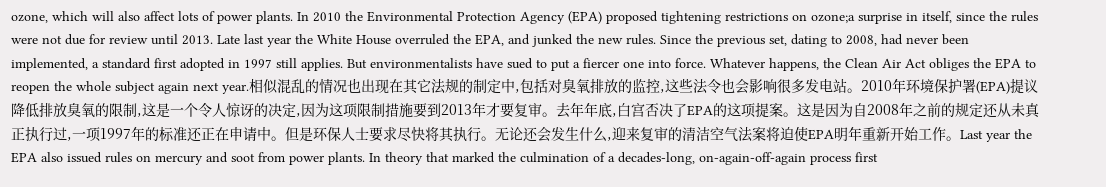ozone, which will also affect lots of power plants. In 2010 the Environmental Protection Agency (EPA) proposed tightening restrictions on ozone;a surprise in itself, since the rules were not due for review until 2013. Late last year the White House overruled the EPA, and junked the new rules. Since the previous set, dating to 2008, had never been implemented, a standard first adopted in 1997 still applies. But environmentalists have sued to put a fiercer one into force. Whatever happens, the Clean Air Act obliges the EPA to reopen the whole subject again next year.相似混乱的情况也出现在其它法规的制定中,包括对臭氧排放的监控,这些法令也会影响很多发电站。2010年环境保护署(EPA)提议降低排放臭氧的限制,这是一个令人惊讶的决定,因为这项限制措施要到2013年才要复审。去年年底,白宫否决了EPA的这项提案。这是因为自2008年之前的规定还从未真正执行过,一项1997年的标准还正在申请中。但是环保人士要求尽快将其执行。无论还会发生什么,迎来复审的清洁空气法案将迫使EPA明年重新开始工作。Last year the EPA also issued rules on mercury and soot from power plants. In theory that marked the culmination of a decades-long, on-again-off-again process first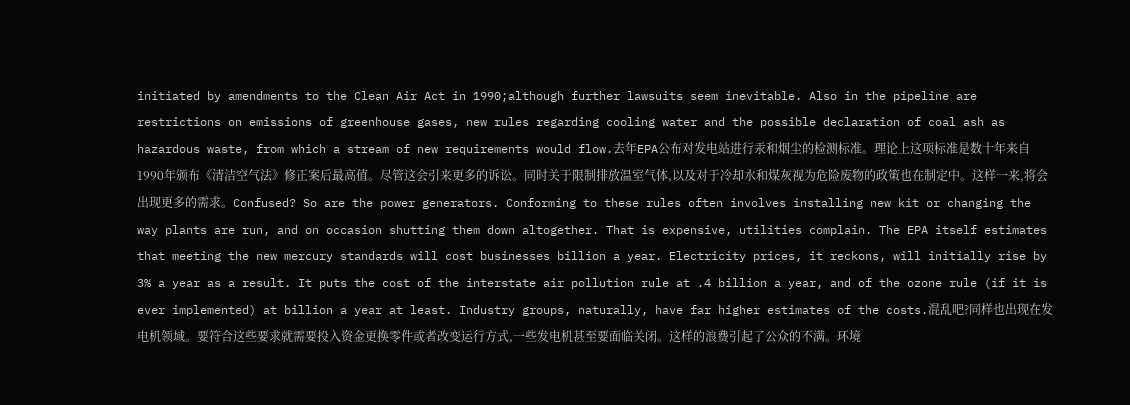initiated by amendments to the Clean Air Act in 1990;although further lawsuits seem inevitable. Also in the pipeline are restrictions on emissions of greenhouse gases, new rules regarding cooling water and the possible declaration of coal ash as hazardous waste, from which a stream of new requirements would flow.去年EPA公布对发电站进行汞和烟尘的检测标准。理论上这项标准是数十年来自1990年颁布《清洁空气法》修正案后最高值。尽管这会引来更多的诉讼。同时关于限制排放温室气体,以及对于冷却水和煤灰视为危险废物的政策也在制定中。这样一来,将会出现更多的需求。Confused? So are the power generators. Conforming to these rules often involves installing new kit or changing the way plants are run, and on occasion shutting them down altogether. That is expensive, utilities complain. The EPA itself estimates that meeting the new mercury standards will cost businesses billion a year. Electricity prices, it reckons, will initially rise by 3% a year as a result. It puts the cost of the interstate air pollution rule at .4 billion a year, and of the ozone rule (if it is ever implemented) at billion a year at least. Industry groups, naturally, have far higher estimates of the costs.混乱吧?同样也出现在发电机领域。要符合这些要求就需要投入资金更换零件或者改变运行方式,一些发电机甚至要面临关闭。这样的浪费引起了公众的不满。环境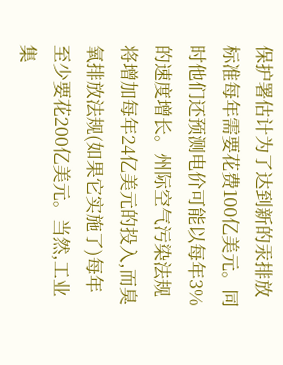保护署估计为了达到新的汞排放标准每年需要花费100亿美元。同时他们还预测电价可能以每年3%的速度增长。州际空气污染法规将增加每年24亿美元的投入,而臭氧排放法规(如果它实施了)每年至少要花200亿美元。当然,工业集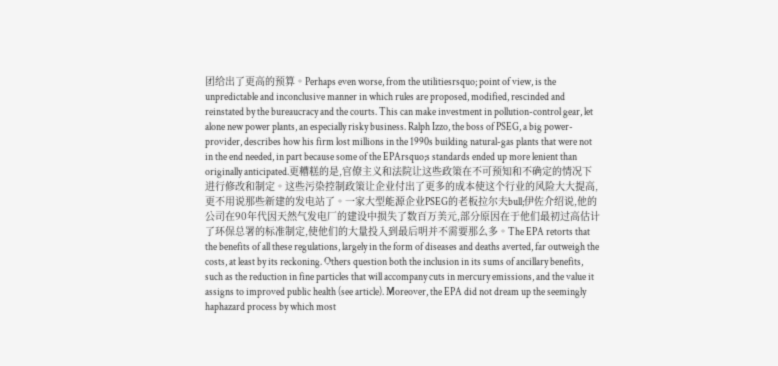团给出了更高的预算。Perhaps even worse, from the utilitiesrsquo; point of view, is the unpredictable and inconclusive manner in which rules are proposed, modified, rescinded and reinstated by the bureaucracy and the courts. This can make investment in pollution-control gear, let alone new power plants, an especially risky business. Ralph Izzo, the boss of PSEG, a big power-provider, describes how his firm lost millions in the 1990s building natural-gas plants that were not in the end needed, in part because some of the EPArsquo;s standards ended up more lenient than originally anticipated.更糟糕的是,官僚主义和法院让这些政策在不可预知和不确定的情况下进行修改和制定。这些污染控制政策让企业付出了更多的成本使这个行业的风险大大提高,更不用说那些新建的发电站了。一家大型能源企业PSEG的老板拉尔夫bull;伊佐介绍说,他的公司在90年代因天然气发电厂的建设中损失了数百万美元,部分原因在于他们最初过高估计了环保总署的标准制定,使他们的大量投入到最后明并不需要那么多。The EPA retorts that the benefits of all these regulations, largely in the form of diseases and deaths averted, far outweigh the costs, at least by its reckoning. Others question both the inclusion in its sums of ancillary benefits, such as the reduction in fine particles that will accompany cuts in mercury emissions, and the value it assigns to improved public health (see article). Moreover, the EPA did not dream up the seemingly haphazard process by which most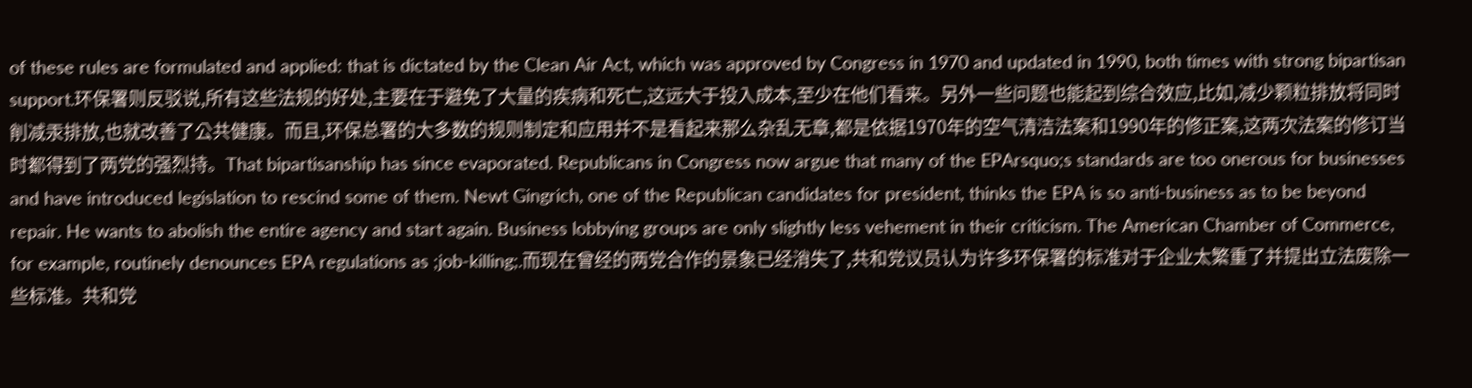of these rules are formulated and applied: that is dictated by the Clean Air Act, which was approved by Congress in 1970 and updated in 1990, both times with strong bipartisan support.环保署则反驳说,所有这些法规的好处,主要在于避免了大量的疾病和死亡,这远大于投入成本,至少在他们看来。另外一些问题也能起到综合效应,比如,减少颗粒排放将同时削减汞排放,也就改善了公共健康。而且,环保总署的大多数的规则制定和应用并不是看起来那么杂乱无章,都是依据1970年的空气清洁法案和1990年的修正案,这两次法案的修订当时都得到了两党的强烈持。That bipartisanship has since evaporated. Republicans in Congress now argue that many of the EPArsquo;s standards are too onerous for businesses and have introduced legislation to rescind some of them. Newt Gingrich, one of the Republican candidates for president, thinks the EPA is so anti-business as to be beyond repair. He wants to abolish the entire agency and start again. Business lobbying groups are only slightly less vehement in their criticism. The American Chamber of Commerce, for example, routinely denounces EPA regulations as ;job-killing;.而现在曾经的两党合作的景象已经消失了,共和党议员认为许多环保署的标准对于企业太繁重了并提出立法废除一些标准。共和党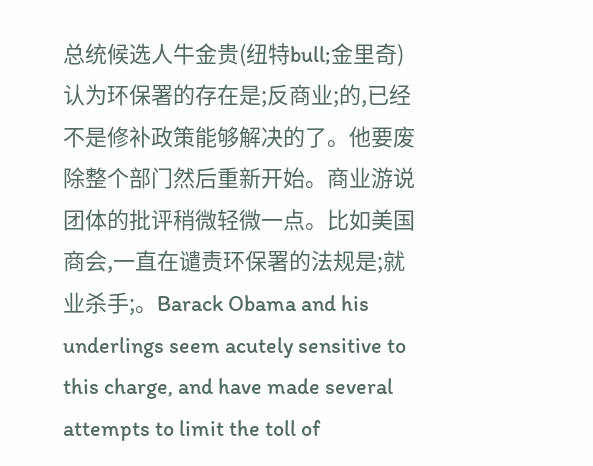总统候选人牛金贵(纽特bull;金里奇)认为环保署的存在是;反商业;的,已经不是修补政策能够解决的了。他要废除整个部门然后重新开始。商业游说团体的批评稍微轻微一点。比如美国商会,一直在谴责环保署的法规是;就业杀手;。Barack Obama and his underlings seem acutely sensitive to this charge, and have made several attempts to limit the toll of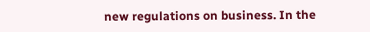new regulations on business. In the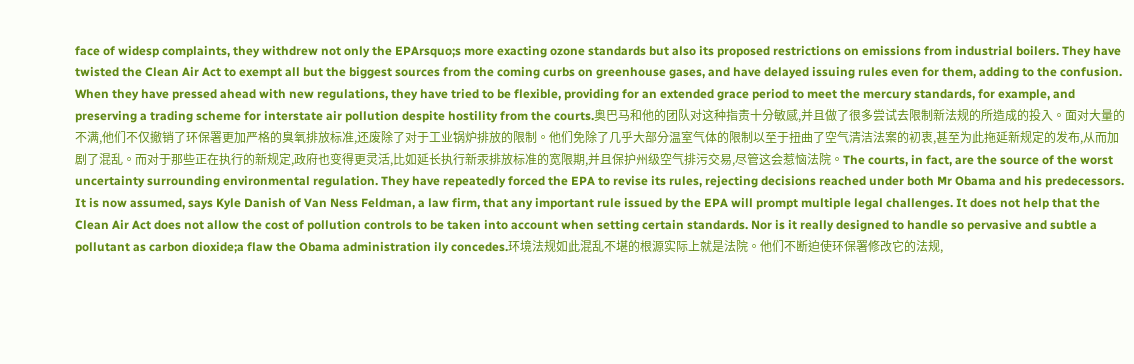face of widesp complaints, they withdrew not only the EPArsquo;s more exacting ozone standards but also its proposed restrictions on emissions from industrial boilers. They have twisted the Clean Air Act to exempt all but the biggest sources from the coming curbs on greenhouse gases, and have delayed issuing rules even for them, adding to the confusion. When they have pressed ahead with new regulations, they have tried to be flexible, providing for an extended grace period to meet the mercury standards, for example, and preserving a trading scheme for interstate air pollution despite hostility from the courts.奥巴马和他的团队对这种指责十分敏感,并且做了很多尝试去限制新法规的所造成的投入。面对大量的不满,他们不仅撤销了环保署更加严格的臭氧排放标准,还废除了对于工业锅炉排放的限制。他们免除了几乎大部分温室气体的限制以至于扭曲了空气清洁法案的初衷,甚至为此拖延新规定的发布,从而加剧了混乱。而对于那些正在执行的新规定,政府也变得更灵活,比如延长执行新汞排放标准的宽限期,并且保护州级空气排污交易,尽管这会惹恼法院。The courts, in fact, are the source of the worst uncertainty surrounding environmental regulation. They have repeatedly forced the EPA to revise its rules, rejecting decisions reached under both Mr Obama and his predecessors. It is now assumed, says Kyle Danish of Van Ness Feldman, a law firm, that any important rule issued by the EPA will prompt multiple legal challenges. It does not help that the Clean Air Act does not allow the cost of pollution controls to be taken into account when setting certain standards. Nor is it really designed to handle so pervasive and subtle a pollutant as carbon dioxide;a flaw the Obama administration ily concedes.环境法规如此混乱不堪的根源实际上就是法院。他们不断迫使环保署修改它的法规,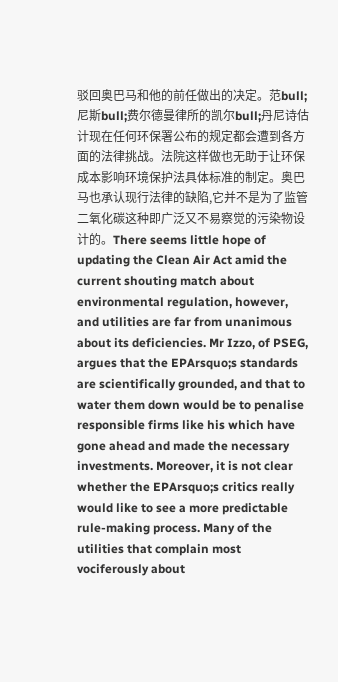驳回奥巴马和他的前任做出的决定。范bull;尼斯bull;费尔德曼律所的凯尔bull;丹尼诗估计现在任何环保署公布的规定都会遭到各方面的法律挑战。法院这样做也无助于让环保成本影响环境保护法具体标准的制定。奥巴马也承认现行法律的缺陷,它并不是为了监管二氧化碳这种即广泛又不易察觉的污染物设计的。There seems little hope of updating the Clean Air Act amid the current shouting match about environmental regulation, however, and utilities are far from unanimous about its deficiencies. Mr Izzo, of PSEG, argues that the EPArsquo;s standards are scientifically grounded, and that to water them down would be to penalise responsible firms like his which have gone ahead and made the necessary investments. Moreover, it is not clear whether the EPArsquo;s critics really would like to see a more predictable rule-making process. Many of the utilities that complain most vociferously about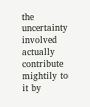the uncertainty involved actually contribute mightily to it by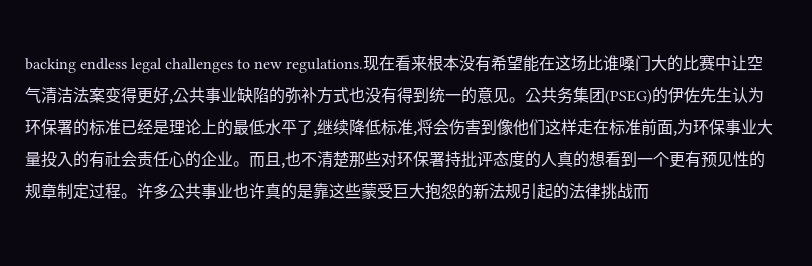backing endless legal challenges to new regulations.现在看来根本没有希望能在这场比谁嗓门大的比赛中让空气清洁法案变得更好,公共事业缺陷的弥补方式也没有得到统一的意见。公共务集团(PSEG)的伊佐先生认为环保署的标准已经是理论上的最低水平了,继续降低标准,将会伤害到像他们这样走在标准前面,为环保事业大量投入的有社会责任心的企业。而且,也不清楚那些对环保署持批评态度的人真的想看到一个更有预见性的规章制定过程。许多公共事业也许真的是靠这些蒙受巨大抱怨的新法规引起的法律挑战而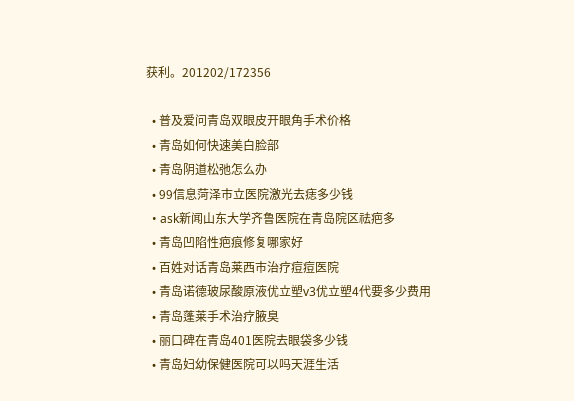获利。201202/172356

  • 普及爱问青岛双眼皮开眼角手术价格
  • 青岛如何快速美白脸部
  • 青岛阴道松弛怎么办
  • 99信息菏泽市立医院激光去痣多少钱
  • ask新闻山东大学齐鲁医院在青岛院区祛疤多
  • 青岛凹陷性疤痕修复哪家好
  • 百姓对话青岛莱西市治疗痘痘医院
  • 青岛诺德玻尿酸原液优立塑v3优立塑4代要多少费用
  • 青岛蓬莱手术治疗腋臭
  • 丽口碑在青岛401医院去眼袋多少钱
  • 青岛妇幼保健医院可以吗天涯生活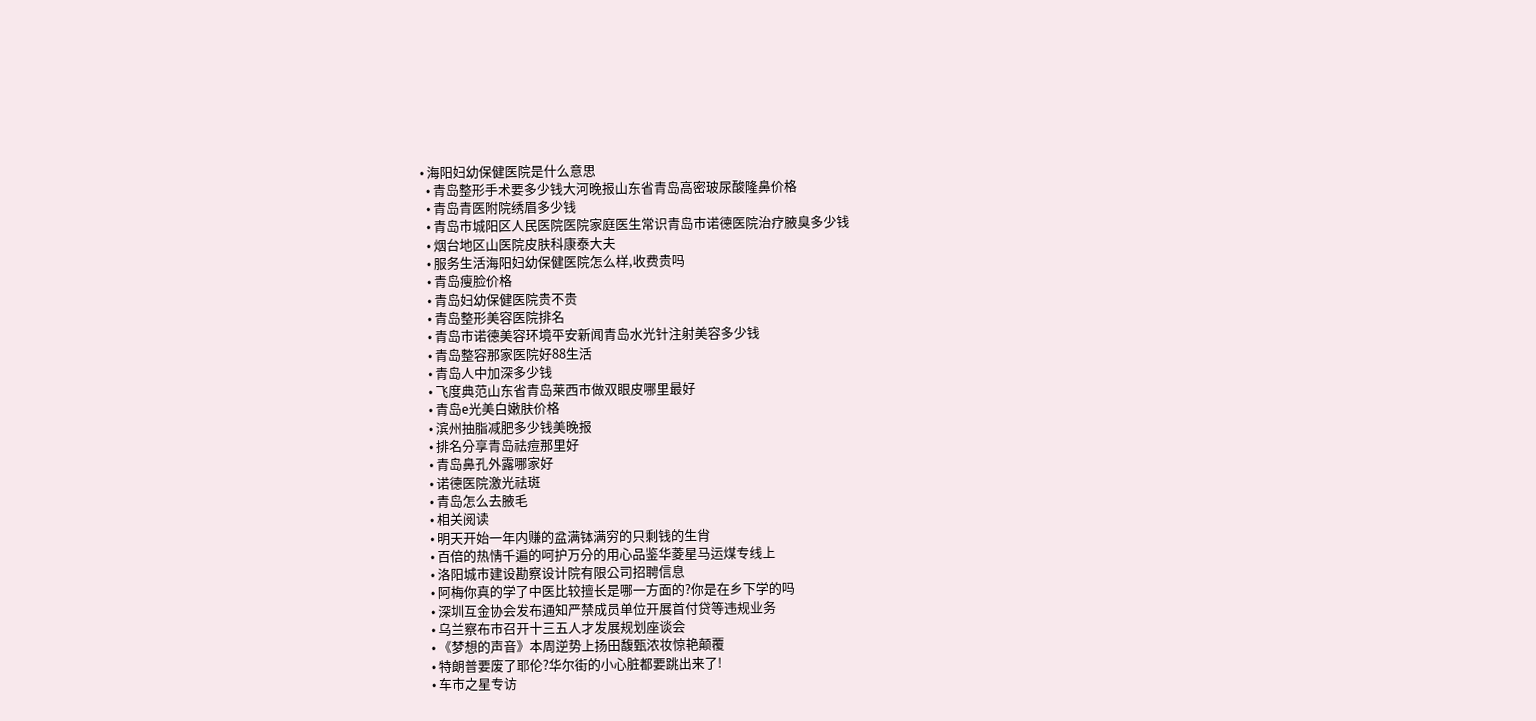• 海阳妇幼保健医院是什么意思
  • 青岛整形手术要多少钱大河晚报山东省青岛高密玻尿酸隆鼻价格
  • 青岛青医附院绣眉多少钱
  • 青岛市城阳区人民医院医院家庭医生常识青岛市诺德医院治疗腋臭多少钱
  • 烟台地区山医院皮肤科康泰大夫
  • 服务生活海阳妇幼保健医院怎么样,收费贵吗
  • 青岛瘦脸价格
  • 青岛妇幼保健医院贵不贵
  • 青岛整形美容医院排名
  • 青岛市诺德美容环境平安新闻青岛水光针注射美容多少钱
  • 青岛整容那家医院好88生活
  • 青岛人中加深多少钱
  • 飞度典范山东省青岛莱西市做双眼皮哪里最好
  • 青岛e光美白嫩肤价格
  • 滨州抽脂减肥多少钱美晚报
  • 排名分享青岛祛痘那里好
  • 青岛鼻孔外露哪家好
  • 诺德医院激光祛斑
  • 青岛怎么去腋毛
  • 相关阅读
  • 明天开始一年内赚的盆满钵满穷的只剩钱的生肖
  • 百倍的热情千遍的呵护万分的用心品鉴华菱星马运煤专线上
  • 洛阳城市建设勘察设计院有限公司招聘信息
  • 阿梅你真的学了中医比较擅长是哪一方面的?你是在乡下学的吗
  • 深圳互金协会发布通知严禁成员单位开展首付贷等违规业务
  • 乌兰察布市召开十三五人才发展规划座谈会
  • 《梦想的声音》本周逆势上扬田馥甄浓妆惊艳颠覆
  • 特朗普要废了耶伦?华尔街的小心脏都要跳出来了!
  • 车市之星专访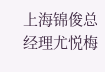上海锦俊总经理尤悦梅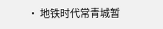• 地铁时代常青城暂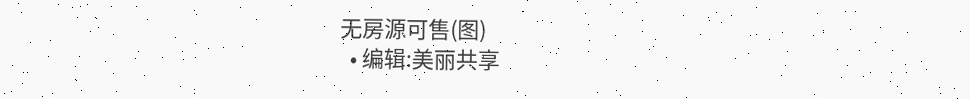无房源可售(图)
  • 编辑:美丽共享